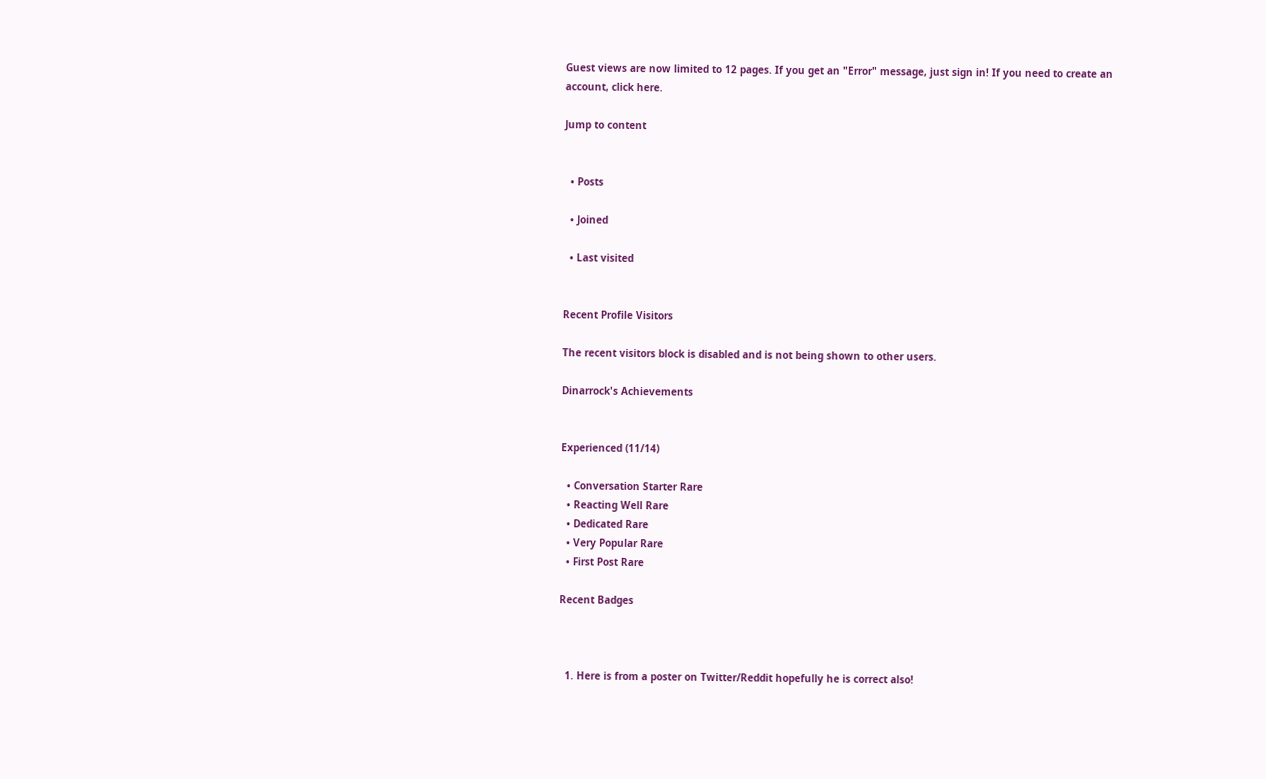Guest views are now limited to 12 pages. If you get an "Error" message, just sign in! If you need to create an account, click here.

Jump to content


  • Posts

  • Joined

  • Last visited


Recent Profile Visitors

The recent visitors block is disabled and is not being shown to other users.

Dinarrock's Achievements


Experienced (11/14)

  • Conversation Starter Rare
  • Reacting Well Rare
  • Dedicated Rare
  • Very Popular Rare
  • First Post Rare

Recent Badges



  1. Here is from a poster on Twitter/Reddit hopefully he is correct also!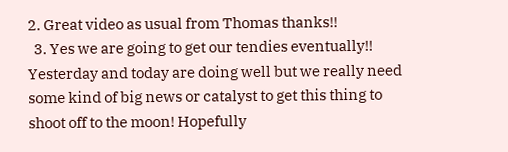2. Great video as usual from Thomas thanks!!
  3. Yes we are going to get our tendies eventually!! Yesterday and today are doing well but we really need some kind of big news or catalyst to get this thing to shoot off to the moon! Hopefully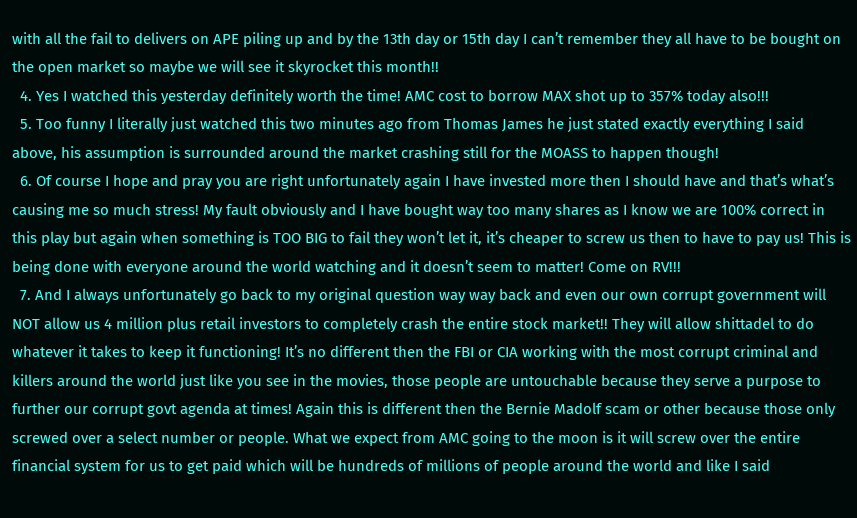with all the fail to delivers on APE piling up and by the 13th day or 15th day I can’t remember they all have to be bought on the open market so maybe we will see it skyrocket this month!!
  4. Yes I watched this yesterday definitely worth the time! AMC cost to borrow MAX shot up to 357% today also!!!
  5. Too funny I literally just watched this two minutes ago from Thomas James he just stated exactly everything I said above, his assumption is surrounded around the market crashing still for the MOASS to happen though!
  6. Of course I hope and pray you are right unfortunately again I have invested more then I should have and that’s what’s causing me so much stress! My fault obviously and I have bought way too many shares as I know we are 100% correct in this play but again when something is TOO BIG to fail they won’t let it, it’s cheaper to screw us then to have to pay us! This is being done with everyone around the world watching and it doesn’t seem to matter! Come on RV!!!
  7. And I always unfortunately go back to my original question way way back and even our own corrupt government will NOT allow us 4 million plus retail investors to completely crash the entire stock market!! They will allow shittadel to do whatever it takes to keep it functioning! It’s no different then the FBI or CIA working with the most corrupt criminal and killers around the world just like you see in the movies, those people are untouchable because they serve a purpose to further our corrupt govt agenda at times! Again this is different then the Bernie Madolf scam or other because those only screwed over a select number or people. What we expect from AMC going to the moon is it will screw over the entire financial system for us to get paid which will be hundreds of millions of people around the world and like I said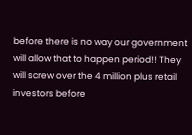before there is no way our government will allow that to happen period!! They will screw over the 4 million plus retail investors before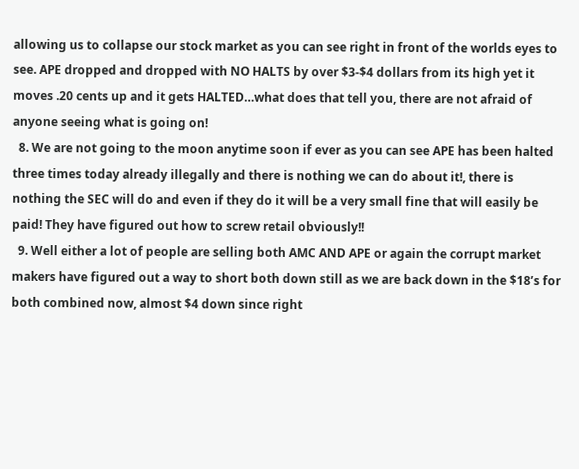allowing us to collapse our stock market as you can see right in front of the worlds eyes to see. APE dropped and dropped with NO HALTS by over $3-$4 dollars from its high yet it moves .20 cents up and it gets HALTED…what does that tell you, there are not afraid of anyone seeing what is going on!
  8. We are not going to the moon anytime soon if ever as you can see APE has been halted three times today already illegally and there is nothing we can do about it!, there is nothing the SEC will do and even if they do it will be a very small fine that will easily be paid! They have figured out how to screw retail obviously!!
  9. Well either a lot of people are selling both AMC AND APE or again the corrupt market makers have figured out a way to short both down still as we are back down in the $18’s for both combined now, almost $4 down since right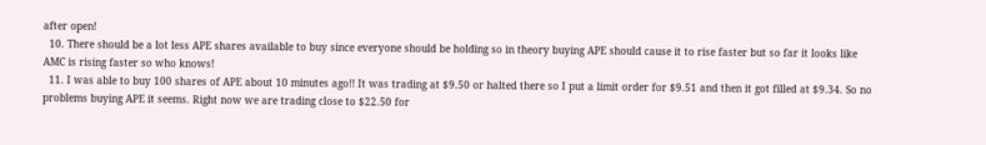after open!
  10. There should be a lot less APE shares available to buy since everyone should be holding so in theory buying APE should cause it to rise faster but so far it looks like AMC is rising faster so who knows!
  11. I was able to buy 100 shares of APE about 10 minutes ago!! It was trading at $9.50 or halted there so I put a limit order for $9.51 and then it got filled at $9.34. So no problems buying APE it seems. Right now we are trading close to $22.50 for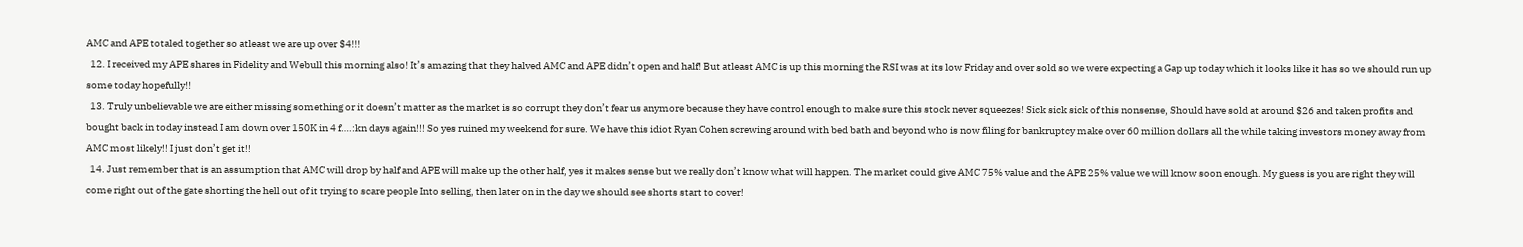AMC and APE totaled together so atleast we are up over $4!!!
  12. I received my APE shares in Fidelity and Webull this morning also! It’s amazing that they halved AMC and APE didn’t open and half! But atleast AMC is up this morning the RSI was at its low Friday and over sold so we were expecting a Gap up today which it looks like it has so we should run up some today hopefully!!
  13. Truly unbelievable we are either missing something or it doesn’t matter as the market is so corrupt they don’t fear us anymore because they have control enough to make sure this stock never squeezes! Sick sick sick of this nonsense, Should have sold at around $26 and taken profits and bought back in today instead I am down over 150K in 4 f….:kn days again!!! So yes ruined my weekend for sure. We have this idiot Ryan Cohen screwing around with bed bath and beyond who is now filing for bankruptcy make over 60 million dollars all the while taking investors money away from AMC most likely!! I just don’t get it!!
  14. Just remember that is an assumption that AMC will drop by half and APE will make up the other half, yes it makes sense but we really don’t know what will happen. The market could give AMC 75% value and the APE 25% value we will know soon enough. My guess is you are right they will come right out of the gate shorting the hell out of it trying to scare people Into selling, then later on in the day we should see shorts start to cover!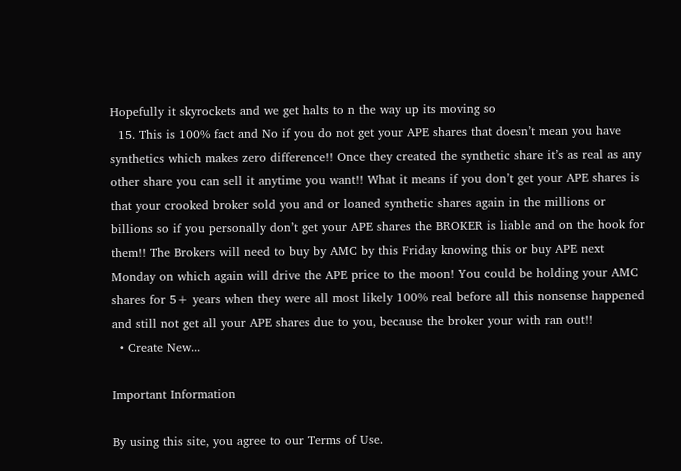Hopefully it skyrockets and we get halts to n the way up its moving so
  15. This is 100% fact and No if you do not get your APE shares that doesn’t mean you have synthetics which makes zero difference!! Once they created the synthetic share it’s as real as any other share you can sell it anytime you want!! What it means if you don’t get your APE shares is that your crooked broker sold you and or loaned synthetic shares again in the millions or billions so if you personally don’t get your APE shares the BROKER is liable and on the hook for them!! The Brokers will need to buy by AMC by this Friday knowing this or buy APE next Monday on which again will drive the APE price to the moon! You could be holding your AMC shares for 5+ years when they were all most likely 100% real before all this nonsense happened and still not get all your APE shares due to you, because the broker your with ran out!!
  • Create New...

Important Information

By using this site, you agree to our Terms of Use.